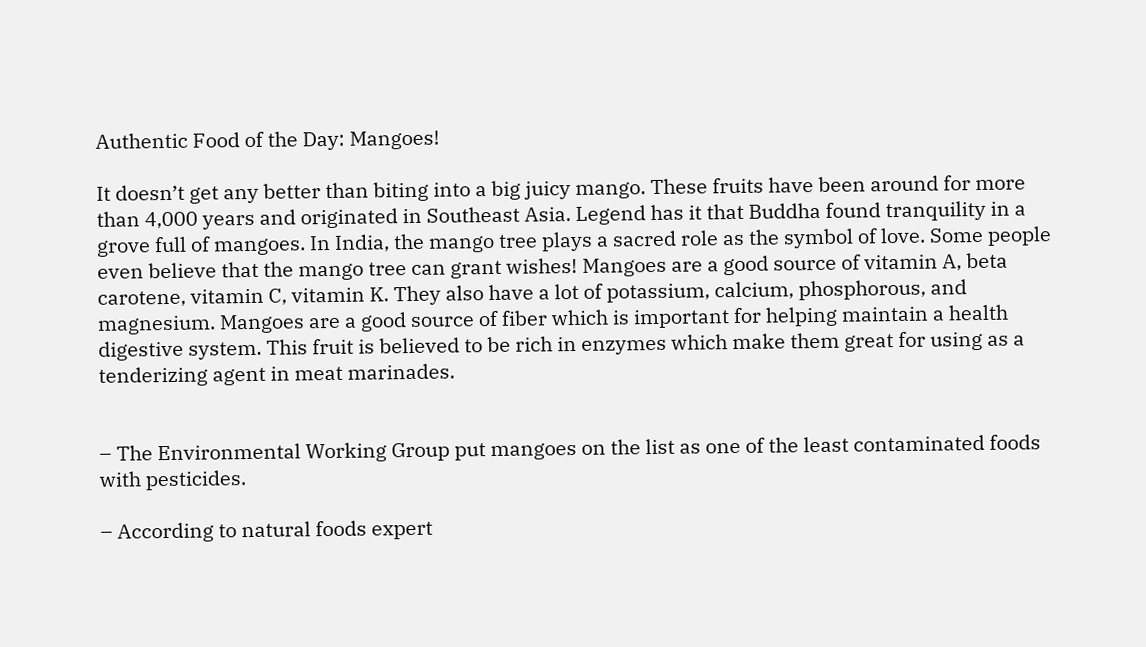Authentic Food of the Day: Mangoes!

It doesn’t get any better than biting into a big juicy mango. These fruits have been around for more than 4,000 years and originated in Southeast Asia. Legend has it that Buddha found tranquility in a grove full of mangoes. In India, the mango tree plays a sacred role as the symbol of love. Some people even believe that the mango tree can grant wishes! Mangoes are a good source of vitamin A, beta carotene, vitamin C, vitamin K. They also have a lot of potassium, calcium, phosphorous, and magnesium. Mangoes are a good source of fiber which is important for helping maintain a health digestive system. This fruit is believed to be rich in enzymes which make them great for using as a tenderizing agent in meat marinades.


– The Environmental Working Group put mangoes on the list as one of the least contaminated foods with pesticides.

– According to natural foods expert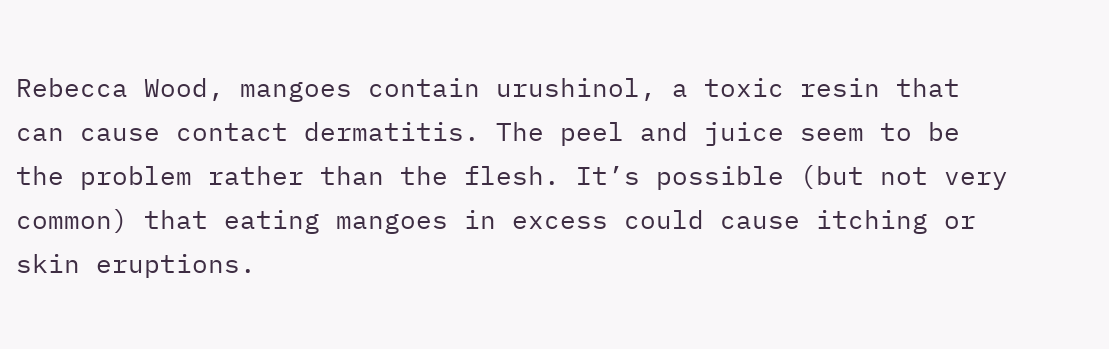Rebecca Wood, mangoes contain urushinol, a toxic resin that can cause contact dermatitis. The peel and juice seem to be the problem rather than the flesh. It’s possible (but not very common) that eating mangoes in excess could cause itching or skin eruptions.